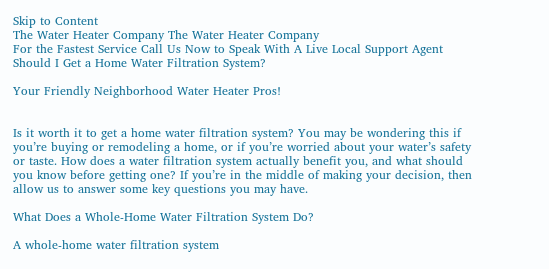Skip to Content
The Water Heater Company The Water Heater Company
For the Fastest Service Call Us Now to Speak With A Live Local Support Agent
Should I Get a Home Water Filtration System?

Your Friendly Neighborhood Water Heater Pros!


Is it worth it to get a home water filtration system? You may be wondering this if you’re buying or remodeling a home, or if you’re worried about your water’s safety or taste. How does a water filtration system actually benefit you, and what should you know before getting one? If you’re in the middle of making your decision, then allow us to answer some key questions you may have.

What Does a Whole-Home Water Filtration System Do?

A whole-home water filtration system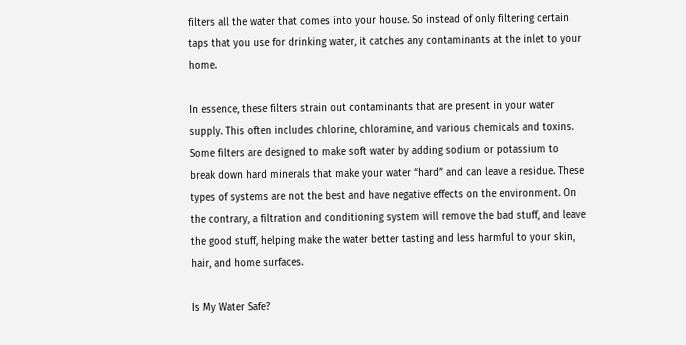filters all the water that comes into your house. So instead of only filtering certain taps that you use for drinking water, it catches any contaminants at the inlet to your home.

In essence, these filters strain out contaminants that are present in your water supply. This often includes chlorine, chloramine, and various chemicals and toxins. Some filters are designed to make soft water by adding sodium or potassium to break down hard minerals that make your water “hard” and can leave a residue. These types of systems are not the best and have negative effects on the environment. On the contrary, a filtration and conditioning system will remove the bad stuff, and leave the good stuff, helping make the water better tasting and less harmful to your skin, hair, and home surfaces.

Is My Water Safe?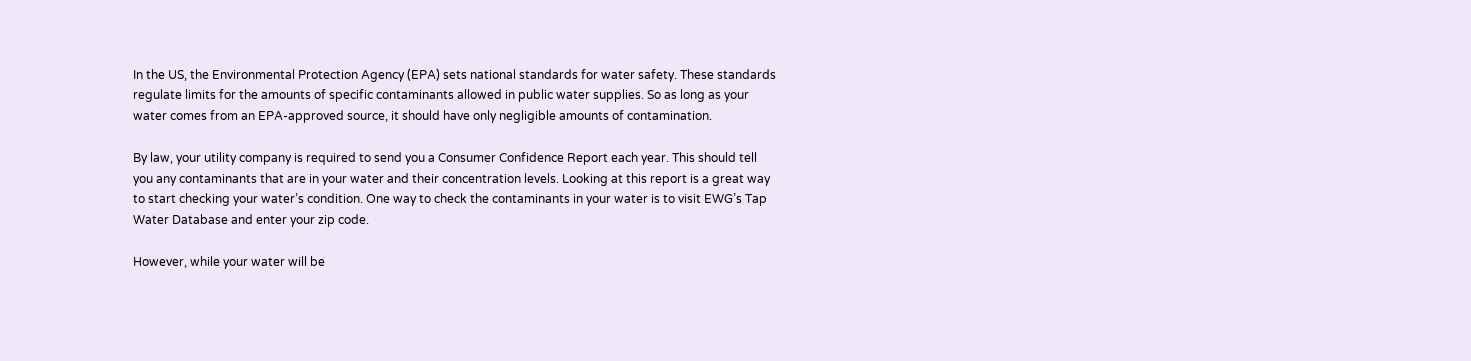In the US, the Environmental Protection Agency (EPA) sets national standards for water safety. These standards regulate limits for the amounts of specific contaminants allowed in public water supplies. So as long as your water comes from an EPA-approved source, it should have only negligible amounts of contamination.

By law, your utility company is required to send you a Consumer Confidence Report each year. This should tell you any contaminants that are in your water and their concentration levels. Looking at this report is a great way to start checking your water’s condition. One way to check the contaminants in your water is to visit EWG’s Tap Water Database and enter your zip code.

However, while your water will be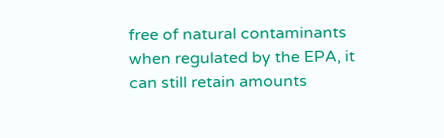free of natural contaminants when regulated by the EPA, it can still retain amounts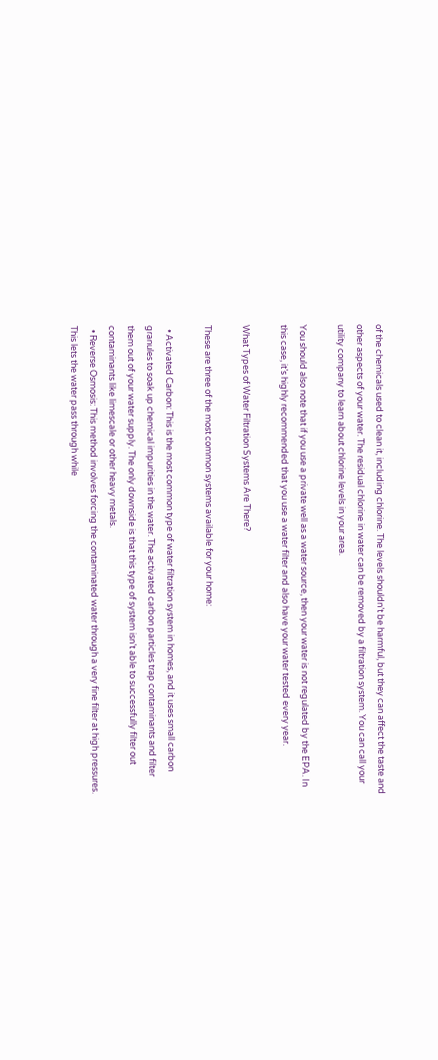of the chemicals used to clean it, including chlorine. The levels shouldn’t be harmful, but they can affect the taste and other aspects of your water. The residual chlorine in water can be removed by a filtration system. You can call your utility company to learn about chlorine levels in your area.

You should also note that if you use a private well as a water source, then your water is not regulated by the EPA. In this case, it’s highly recommended that you use a water filter and also have your water tested every year.

What Types of Water Filtration Systems Are There?

These are three of the most common systems available for your home:

  • Activated Carbon: This is the most common type of water filtration system in homes, and it uses small carbon granules to soak up chemical impurities in the water. The activated carbon particles trap contaminants and filter them out of your water supply. The only downside is that this type of system isn’t able to successfully filter out contaminants like limescale or other heavy metals.
  • Reverse Osmosis: This method involves forcing the contaminated water through a very fine filter at high pressures. This lets the water pass through while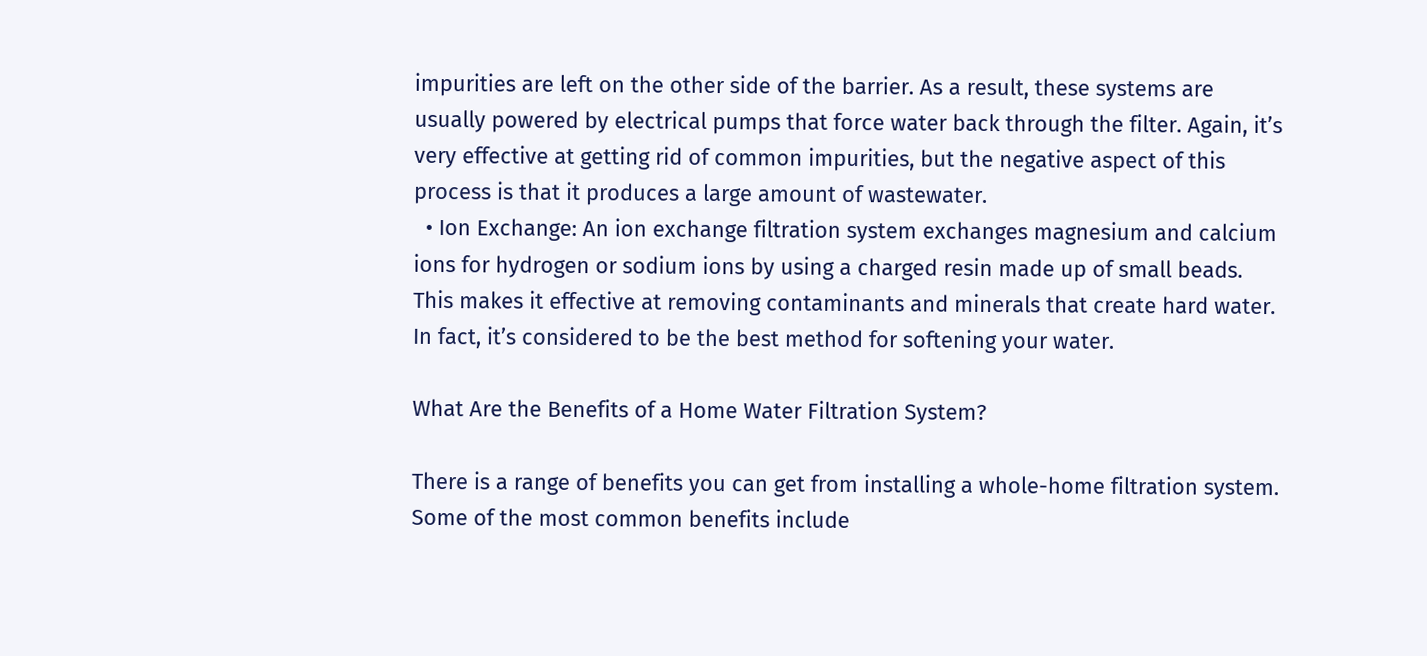impurities are left on the other side of the barrier. As a result, these systems are usually powered by electrical pumps that force water back through the filter. Again, it’s very effective at getting rid of common impurities, but the negative aspect of this process is that it produces a large amount of wastewater.
  • Ion Exchange: An ion exchange filtration system exchanges magnesium and calcium ions for hydrogen or sodium ions by using a charged resin made up of small beads. This makes it effective at removing contaminants and minerals that create hard water. In fact, it’s considered to be the best method for softening your water.

What Are the Benefits of a Home Water Filtration System?

There is a range of benefits you can get from installing a whole-home filtration system. Some of the most common benefits include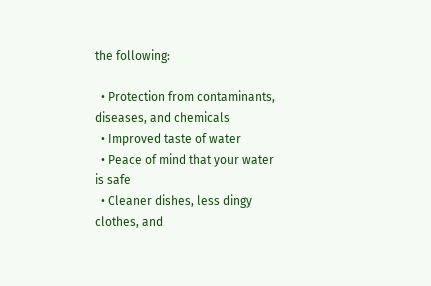the following:

  • Protection from contaminants, diseases, and chemicals
  • Improved taste of water
  • Peace of mind that your water is safe
  • Cleaner dishes, less dingy clothes, and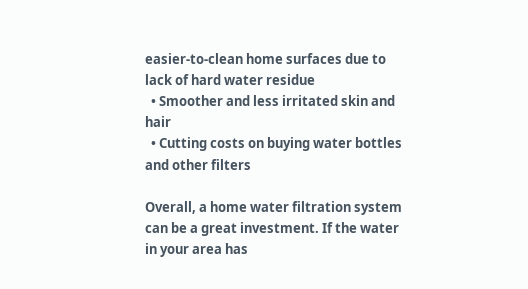easier-to-clean home surfaces due to lack of hard water residue
  • Smoother and less irritated skin and hair
  • Cutting costs on buying water bottles and other filters

Overall, a home water filtration system can be a great investment. If the water in your area has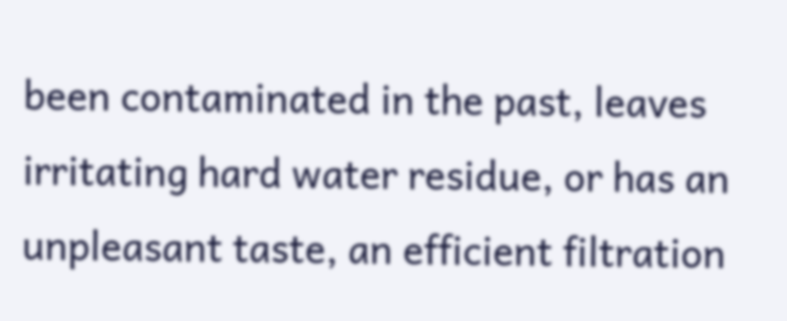been contaminated in the past, leaves irritating hard water residue, or has an unpleasant taste, an efficient filtration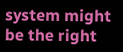system might be the right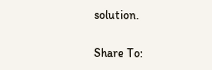solution.

Share To: